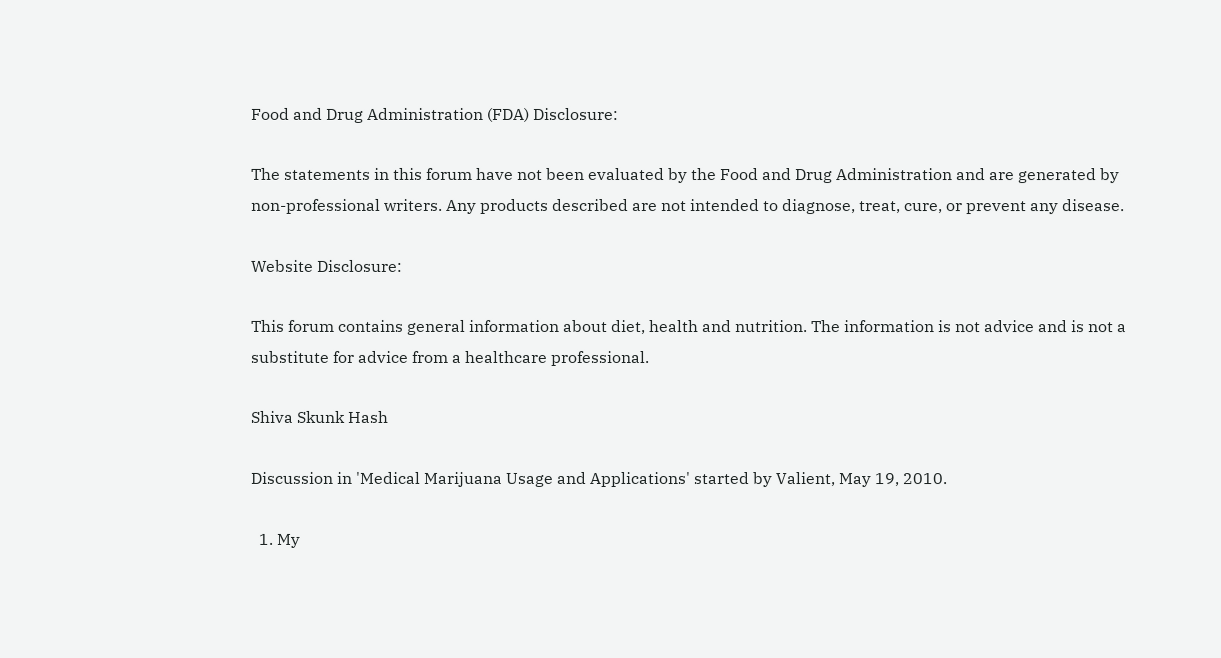Food and Drug Administration (FDA) Disclosure:

The statements in this forum have not been evaluated by the Food and Drug Administration and are generated by non-professional writers. Any products described are not intended to diagnose, treat, cure, or prevent any disease.

Website Disclosure:

This forum contains general information about diet, health and nutrition. The information is not advice and is not a substitute for advice from a healthcare professional.

Shiva Skunk Hash

Discussion in 'Medical Marijuana Usage and Applications' started by Valient, May 19, 2010.

  1. My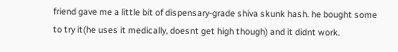friend gave me a little bit of dispensary-grade shiva skunk hash. he bought some to try it(he uses it medically, doesnt get high though) and it didnt work.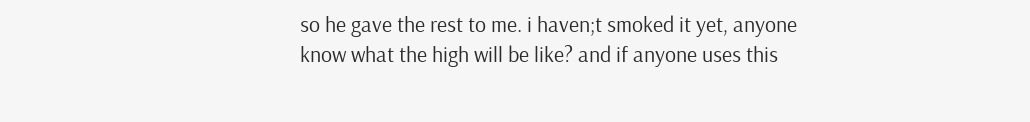so he gave the rest to me. i haven;t smoked it yet, anyone know what the high will be like? and if anyone uses this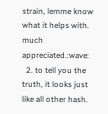strain, lemme know what it helps with. much appreciated.:wave:
  2. to tell you the truth, it looks just like all other hash.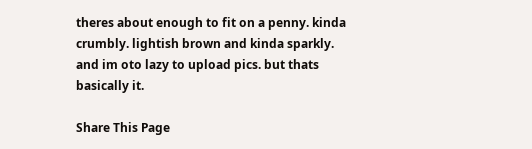theres about enough to fit on a penny. kinda crumbly. lightish brown and kinda sparkly. and im oto lazy to upload pics. but thats basically it.

Share This Page